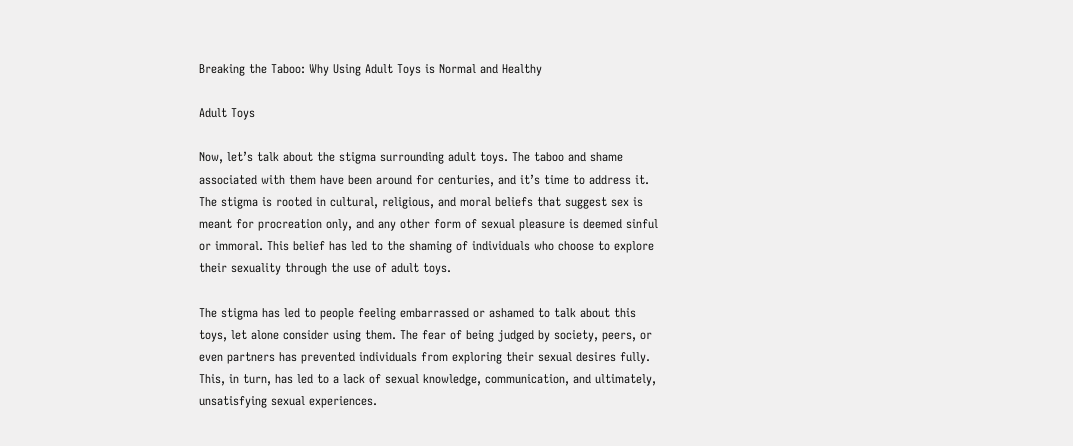Breaking the Taboo: Why Using Adult Toys is Normal and Healthy

Adult Toys

Now, let’s talk about the stigma surrounding adult toys. The taboo and shame associated with them have been around for centuries, and it’s time to address it. The stigma is rooted in cultural, religious, and moral beliefs that suggest sex is meant for procreation only, and any other form of sexual pleasure is deemed sinful or immoral. This belief has led to the shaming of individuals who choose to explore their sexuality through the use of adult toys.

The stigma has led to people feeling embarrassed or ashamed to talk about this toys, let alone consider using them. The fear of being judged by society, peers, or even partners has prevented individuals from exploring their sexual desires fully. This, in turn, has led to a lack of sexual knowledge, communication, and ultimately, unsatisfying sexual experiences.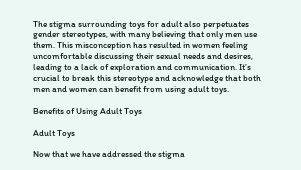The stigma surrounding toys for adult also perpetuates gender stereotypes, with many believing that only men use them. This misconception has resulted in women feeling uncomfortable discussing their sexual needs and desires, leading to a lack of exploration and communication. It’s crucial to break this stereotype and acknowledge that both men and women can benefit from using adult toys.

Benefits of Using Adult Toys

Adult Toys

Now that we have addressed the stigma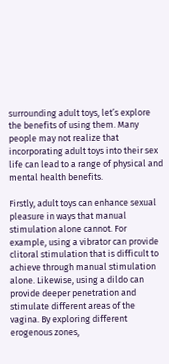surrounding adult toys, let’s explore the benefits of using them. Many people may not realize that incorporating adult toys into their sex life can lead to a range of physical and mental health benefits.

Firstly, adult toys can enhance sexual pleasure in ways that manual stimulation alone cannot. For example, using a vibrator can provide clitoral stimulation that is difficult to achieve through manual stimulation alone. Likewise, using a dildo can provide deeper penetration and stimulate different areas of the vagina. By exploring different erogenous zones,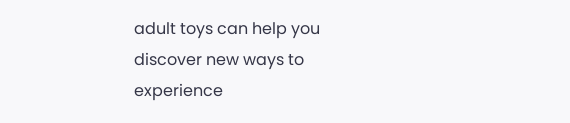adult toys can help you discover new ways to experience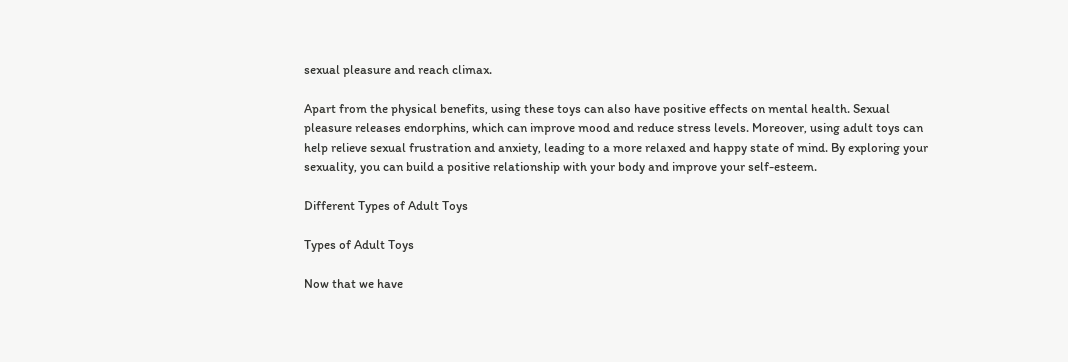sexual pleasure and reach climax.

Apart from the physical benefits, using these toys can also have positive effects on mental health. Sexual pleasure releases endorphins, which can improve mood and reduce stress levels. Moreover, using adult toys can help relieve sexual frustration and anxiety, leading to a more relaxed and happy state of mind. By exploring your sexuality, you can build a positive relationship with your body and improve your self-esteem.

Different Types of Adult Toys

Types of Adult Toys

Now that we have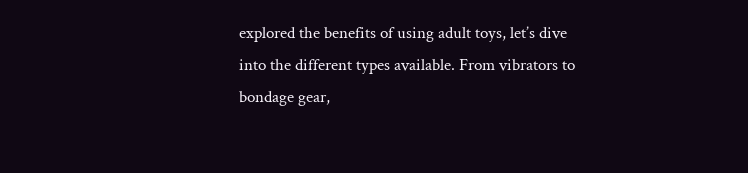explored the benefits of using adult toys, let’s dive into the different types available. From vibrators to bondage gear,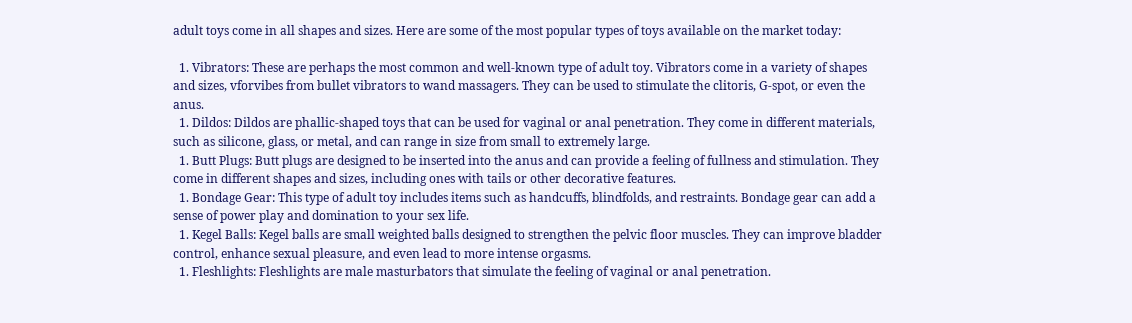adult toys come in all shapes and sizes. Here are some of the most popular types of toys available on the market today:

  1. Vibrators: These are perhaps the most common and well-known type of adult toy. Vibrators come in a variety of shapes and sizes, vforvibes from bullet vibrators to wand massagers. They can be used to stimulate the clitoris, G-spot, or even the anus.
  1. Dildos: Dildos are phallic-shaped toys that can be used for vaginal or anal penetration. They come in different materials, such as silicone, glass, or metal, and can range in size from small to extremely large.
  1. Butt Plugs: Butt plugs are designed to be inserted into the anus and can provide a feeling of fullness and stimulation. They come in different shapes and sizes, including ones with tails or other decorative features.
  1. Bondage Gear: This type of adult toy includes items such as handcuffs, blindfolds, and restraints. Bondage gear can add a sense of power play and domination to your sex life.
  1. Kegel Balls: Kegel balls are small weighted balls designed to strengthen the pelvic floor muscles. They can improve bladder control, enhance sexual pleasure, and even lead to more intense orgasms.
  1. Fleshlights: Fleshlights are male masturbators that simulate the feeling of vaginal or anal penetration.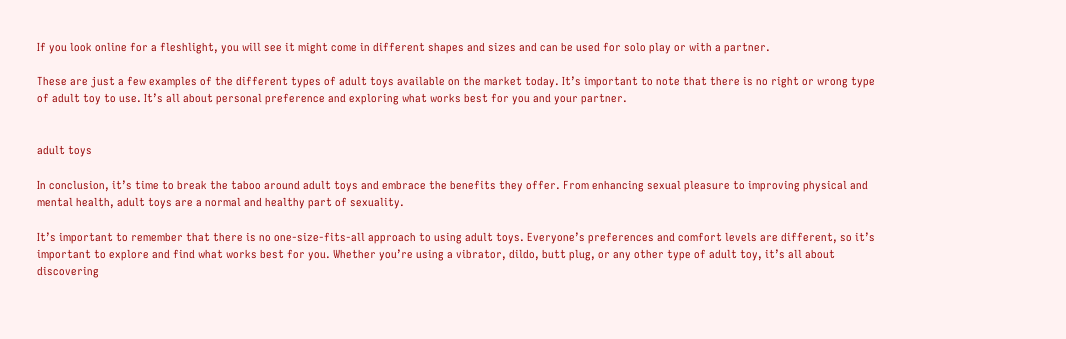If you look online for a fleshlight, you will see it might come in different shapes and sizes and can be used for solo play or with a partner.

These are just a few examples of the different types of adult toys available on the market today. It’s important to note that there is no right or wrong type of adult toy to use. It’s all about personal preference and exploring what works best for you and your partner.


adult toys

In conclusion, it’s time to break the taboo around adult toys and embrace the benefits they offer. From enhancing sexual pleasure to improving physical and mental health, adult toys are a normal and healthy part of sexuality.

It’s important to remember that there is no one-size-fits-all approach to using adult toys. Everyone’s preferences and comfort levels are different, so it’s important to explore and find what works best for you. Whether you’re using a vibrator, dildo, butt plug, or any other type of adult toy, it’s all about discovering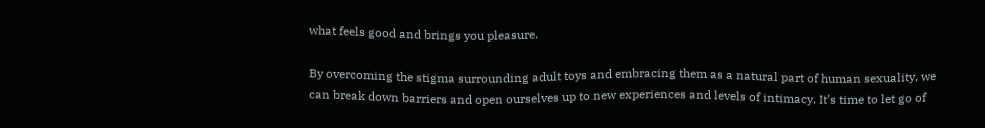what feels good and brings you pleasure.

By overcoming the stigma surrounding adult toys and embracing them as a natural part of human sexuality, we can break down barriers and open ourselves up to new experiences and levels of intimacy. It’s time to let go of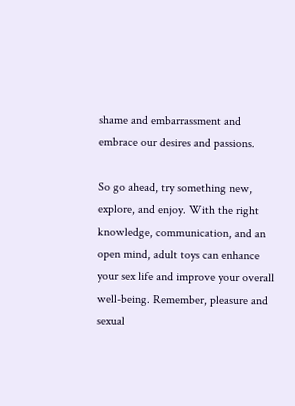shame and embarrassment and embrace our desires and passions.

So go ahead, try something new, explore, and enjoy. With the right knowledge, communication, and an open mind, adult toys can enhance your sex life and improve your overall well-being. Remember, pleasure and sexual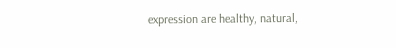expression are healthy, natural,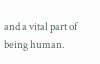and a vital part of being human.